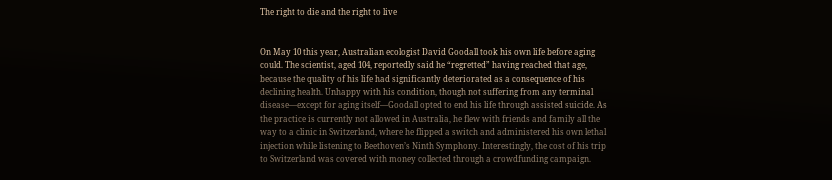The right to die and the right to live


On May 10 this year, Australian ecologist David Goodall took his own life before aging could. The scientist, aged 104, reportedly said he “regretted” having reached that age, because the quality of his life had significantly deteriorated as a consequence of his declining health. Unhappy with his condition, though not suffering from any terminal disease—except for aging itself—Goodall opted to end his life through assisted suicide. As the practice is currently not allowed in Australia, he flew with friends and family all the way to a clinic in Switzerland, where he flipped a switch and administered his own lethal injection while listening to Beethoven’s Ninth Symphony. Interestingly, the cost of his trip to Switzerland was covered with money collected through a crowdfunding campaign.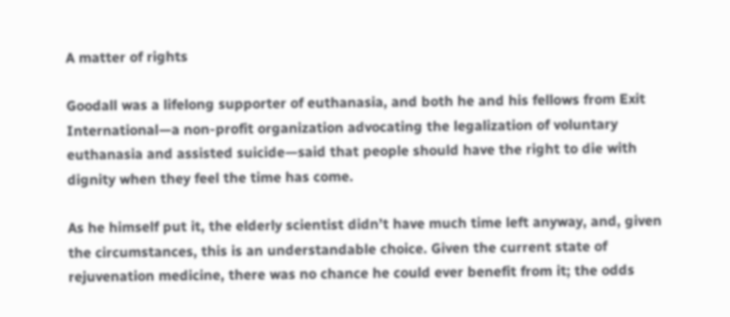A matter of rights

Goodall was a lifelong supporter of euthanasia, and both he and his fellows from Exit International—a non-profit organization advocating the legalization of voluntary euthanasia and assisted suicide—said that people should have the right to die with dignity when they feel the time has come.

As he himself put it, the elderly scientist didn’t have much time left anyway, and, given the circumstances, this is an understandable choice. Given the current state of rejuvenation medicine, there was no chance he could ever benefit from it; the odds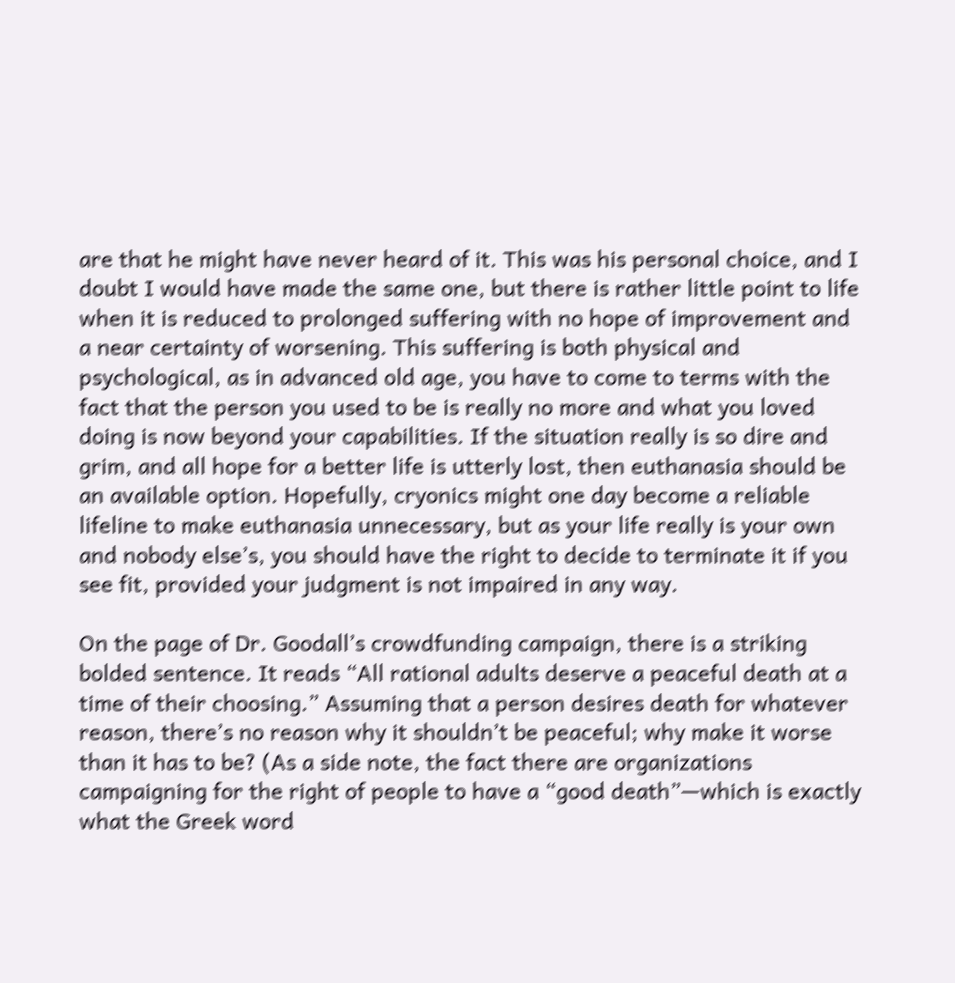are that he might have never heard of it. This was his personal choice, and I doubt I would have made the same one, but there is rather little point to life when it is reduced to prolonged suffering with no hope of improvement and a near certainty of worsening. This suffering is both physical and psychological, as in advanced old age, you have to come to terms with the fact that the person you used to be is really no more and what you loved doing is now beyond your capabilities. If the situation really is so dire and grim, and all hope for a better life is utterly lost, then euthanasia should be an available option. Hopefully, cryonics might one day become a reliable lifeline to make euthanasia unnecessary, but as your life really is your own and nobody else’s, you should have the right to decide to terminate it if you see fit, provided your judgment is not impaired in any way.

On the page of Dr. Goodall’s crowdfunding campaign, there is a striking bolded sentence. It reads “All rational adults deserve a peaceful death at a time of their choosing.” Assuming that a person desires death for whatever reason, there’s no reason why it shouldn’t be peaceful; why make it worse than it has to be? (As a side note, the fact there are organizations campaigning for the right of people to have a “good death”—which is exactly what the Greek word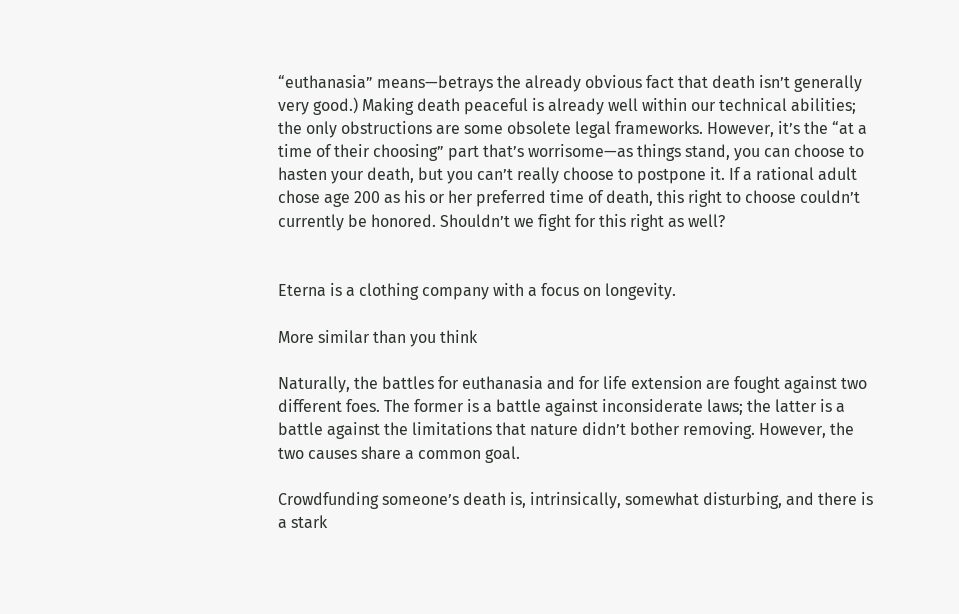“euthanasia” means—betrays the already obvious fact that death isn’t generally very good.) Making death peaceful is already well within our technical abilities; the only obstructions are some obsolete legal frameworks. However, it’s the “at a time of their choosing” part that’s worrisome—as things stand, you can choose to hasten your death, but you can’t really choose to postpone it. If a rational adult chose age 200 as his or her preferred time of death, this right to choose couldn’t currently be honored. Shouldn’t we fight for this right as well?


Eterna is a clothing company with a focus on longevity.

More similar than you think

Naturally, the battles for euthanasia and for life extension are fought against two different foes. The former is a battle against inconsiderate laws; the latter is a battle against the limitations that nature didn’t bother removing. However, the two causes share a common goal.

Crowdfunding someone’s death is, intrinsically, somewhat disturbing, and there is a stark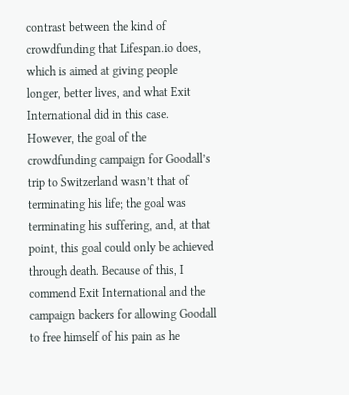contrast between the kind of crowdfunding that Lifespan.io does, which is aimed at giving people longer, better lives, and what Exit International did in this case. However, the goal of the crowdfunding campaign for Goodall’s trip to Switzerland wasn’t that of terminating his life; the goal was terminating his suffering, and, at that point, this goal could only be achieved through death. Because of this, I commend Exit International and the campaign backers for allowing Goodall to free himself of his pain as he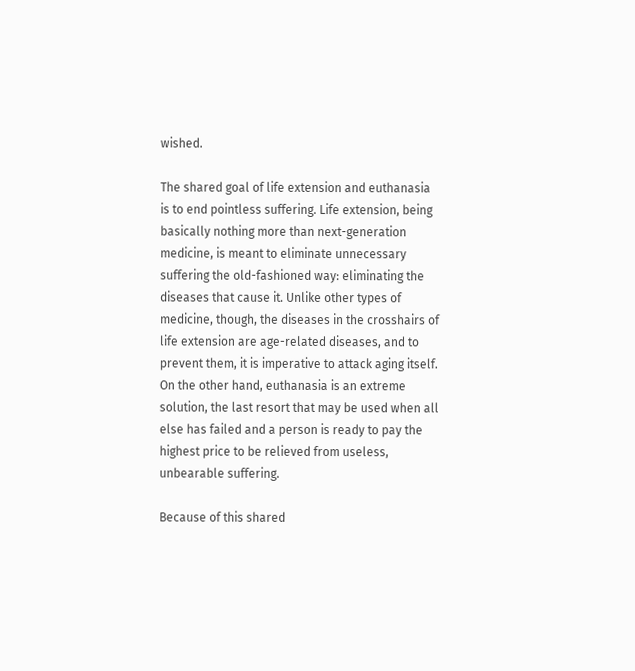wished.

The shared goal of life extension and euthanasia is to end pointless suffering. Life extension, being basically nothing more than next-generation medicine, is meant to eliminate unnecessary suffering the old-fashioned way: eliminating the diseases that cause it. Unlike other types of medicine, though, the diseases in the crosshairs of life extension are age-related diseases, and to prevent them, it is imperative to attack aging itself. On the other hand, euthanasia is an extreme solution, the last resort that may be used when all else has failed and a person is ready to pay the highest price to be relieved from useless, unbearable suffering.

Because of this shared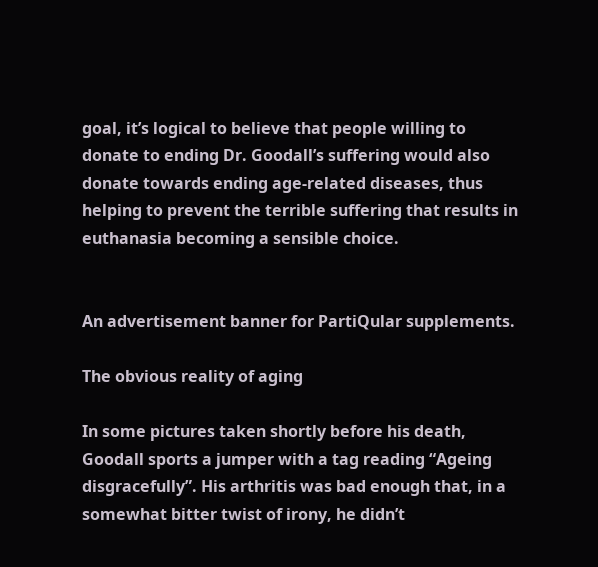goal, it’s logical to believe that people willing to donate to ending Dr. Goodall’s suffering would also donate towards ending age-related diseases, thus helping to prevent the terrible suffering that results in euthanasia becoming a sensible choice.


An advertisement banner for PartiQular supplements.

The obvious reality of aging

In some pictures taken shortly before his death, Goodall sports a jumper with a tag reading “Ageing disgracefully”. His arthritis was bad enough that, in a somewhat bitter twist of irony, he didn’t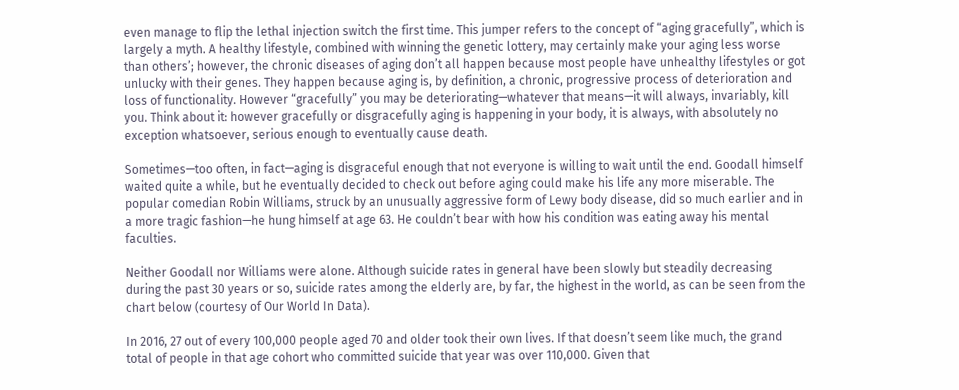even manage to flip the lethal injection switch the first time. This jumper refers to the concept of “aging gracefully”, which is largely a myth. A healthy lifestyle, combined with winning the genetic lottery, may certainly make your aging less worse than others’; however, the chronic diseases of aging don’t all happen because most people have unhealthy lifestyles or got unlucky with their genes. They happen because aging is, by definition, a chronic, progressive process of deterioration and loss of functionality. However “gracefully” you may be deteriorating—whatever that means—it will always, invariably, kill you. Think about it: however gracefully or disgracefully aging is happening in your body, it is always, with absolutely no exception whatsoever, serious enough to eventually cause death.

Sometimes—too often, in fact—aging is disgraceful enough that not everyone is willing to wait until the end. Goodall himself waited quite a while, but he eventually decided to check out before aging could make his life any more miserable. The popular comedian Robin Williams, struck by an unusually aggressive form of Lewy body disease, did so much earlier and in a more tragic fashion—he hung himself at age 63. He couldn’t bear with how his condition was eating away his mental faculties.

Neither Goodall nor Williams were alone. Although suicide rates in general have been slowly but steadily decreasing during the past 30 years or so, suicide rates among the elderly are, by far, the highest in the world, as can be seen from the chart below (courtesy of Our World In Data).

In 2016, 27 out of every 100,000 people aged 70 and older took their own lives. If that doesn’t seem like much, the grand total of people in that age cohort who committed suicide that year was over 110,000. Given that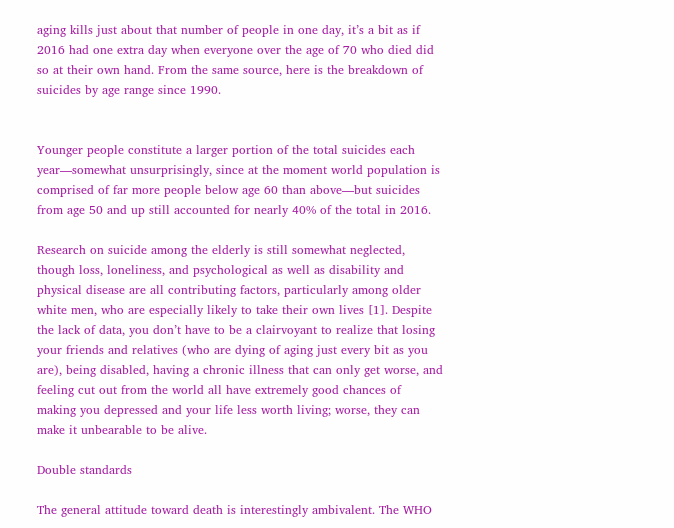aging kills just about that number of people in one day, it’s a bit as if 2016 had one extra day when everyone over the age of 70 who died did so at their own hand. From the same source, here is the breakdown of suicides by age range since 1990.


Younger people constitute a larger portion of the total suicides each year—somewhat unsurprisingly, since at the moment world population is comprised of far more people below age 60 than above—but suicides from age 50 and up still accounted for nearly 40% of the total in 2016.

Research on suicide among the elderly is still somewhat neglected, though loss, loneliness, and psychological as well as disability and physical disease are all contributing factors, particularly among older white men, who are especially likely to take their own lives [1]. Despite the lack of data, you don’t have to be a clairvoyant to realize that losing your friends and relatives (who are dying of aging just every bit as you are), being disabled, having a chronic illness that can only get worse, and feeling cut out from the world all have extremely good chances of making you depressed and your life less worth living; worse, they can make it unbearable to be alive.

Double standards

The general attitude toward death is interestingly ambivalent. The WHO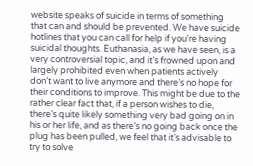website speaks of suicide in terms of something that can and should be prevented. We have suicide hotlines that you can call for help if you’re having suicidal thoughts. Euthanasia, as we have seen, is a very controversial topic, and it’s frowned upon and largely prohibited even when patients actively don’t want to live anymore and there’s no hope for their conditions to improve. This might be due to the rather clear fact that, if a person wishes to die, there’s quite likely something very bad going on in his or her life, and as there’s no going back once the plug has been pulled, we feel that it’s advisable to try to solve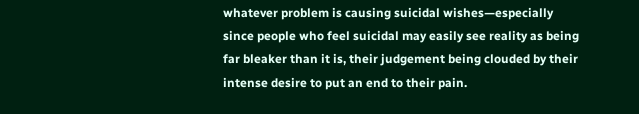whatever problem is causing suicidal wishes—especially since people who feel suicidal may easily see reality as being far bleaker than it is, their judgement being clouded by their intense desire to put an end to their pain.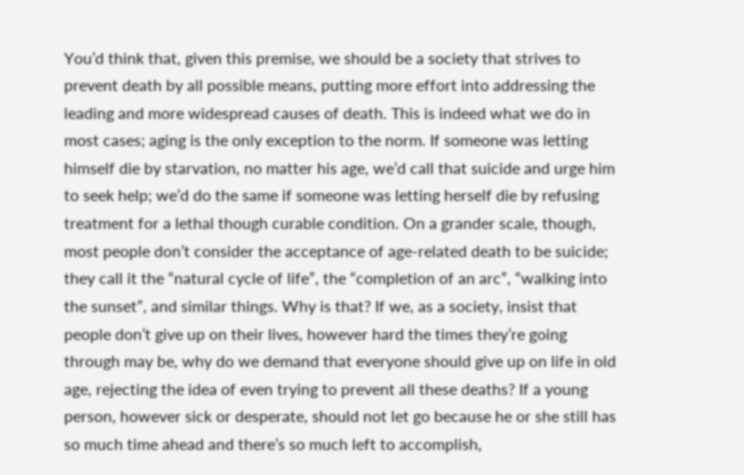You’d think that, given this premise, we should be a society that strives to prevent death by all possible means, putting more effort into addressing the leading and more widespread causes of death. This is indeed what we do in most cases; aging is the only exception to the norm. If someone was letting himself die by starvation, no matter his age, we’d call that suicide and urge him to seek help; we’d do the same if someone was letting herself die by refusing treatment for a lethal though curable condition. On a grander scale, though, most people don’t consider the acceptance of age-related death to be suicide; they call it the “natural cycle of life”, the “completion of an arc”, “walking into the sunset”, and similar things. Why is that? If we, as a society, insist that people don’t give up on their lives, however hard the times they’re going through may be, why do we demand that everyone should give up on life in old age, rejecting the idea of even trying to prevent all these deaths? If a young person, however sick or desperate, should not let go because he or she still has so much time ahead and there’s so much left to accomplish,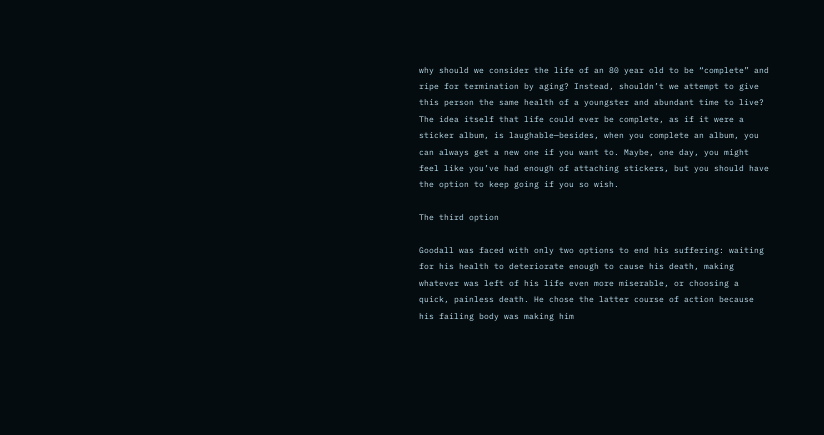why should we consider the life of an 80 year old to be “complete” and ripe for termination by aging? Instead, shouldn’t we attempt to give this person the same health of a youngster and abundant time to live? The idea itself that life could ever be complete, as if it were a sticker album, is laughable—besides, when you complete an album, you can always get a new one if you want to. Maybe, one day, you might feel like you’ve had enough of attaching stickers, but you should have the option to keep going if you so wish.

The third option

Goodall was faced with only two options to end his suffering: waiting for his health to deteriorate enough to cause his death, making whatever was left of his life even more miserable, or choosing a quick, painless death. He chose the latter course of action because his failing body was making him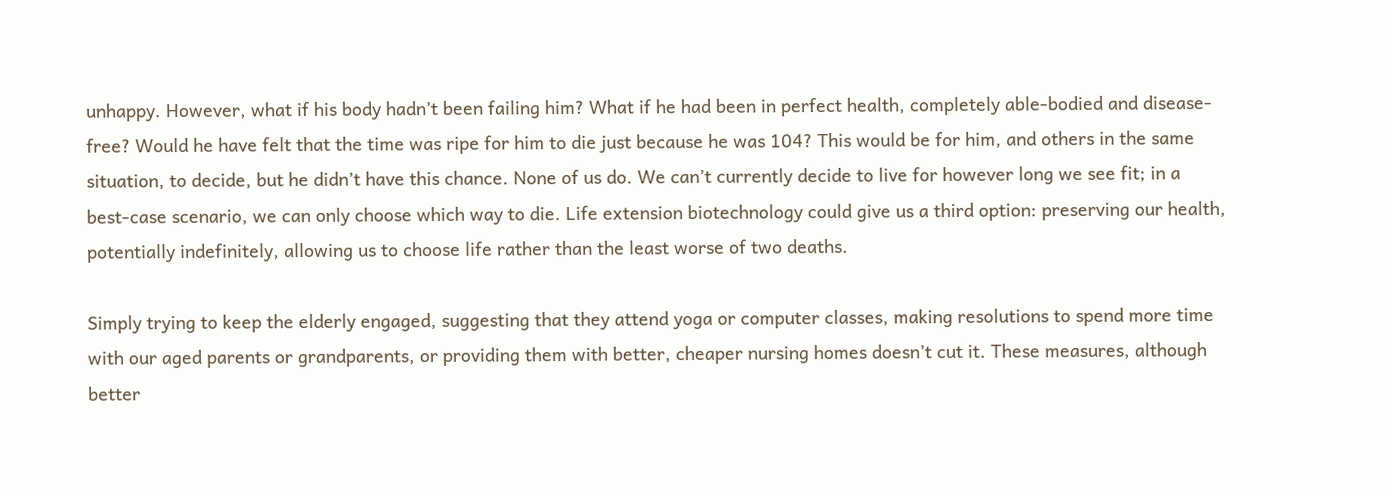unhappy. However, what if his body hadn’t been failing him? What if he had been in perfect health, completely able-bodied and disease-free? Would he have felt that the time was ripe for him to die just because he was 104? This would be for him, and others in the same situation, to decide, but he didn’t have this chance. None of us do. We can’t currently decide to live for however long we see fit; in a best-case scenario, we can only choose which way to die. Life extension biotechnology could give us a third option: preserving our health, potentially indefinitely, allowing us to choose life rather than the least worse of two deaths.

Simply trying to keep the elderly engaged, suggesting that they attend yoga or computer classes, making resolutions to spend more time with our aged parents or grandparents, or providing them with better, cheaper nursing homes doesn’t cut it. These measures, although better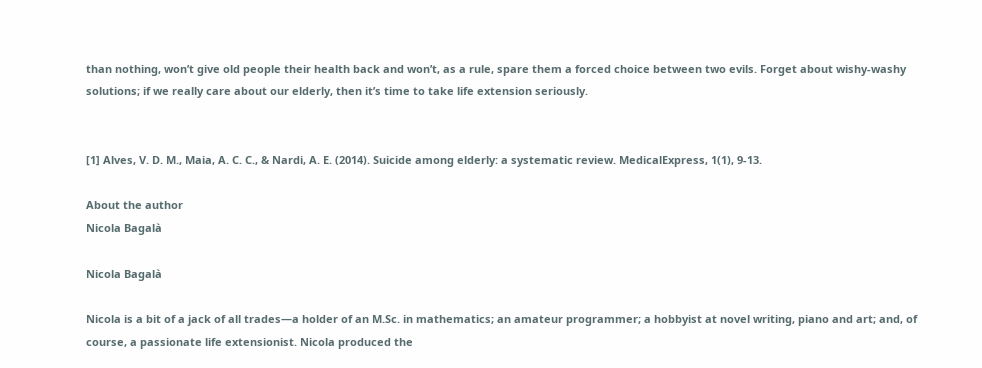than nothing, won’t give old people their health back and won’t, as a rule, spare them a forced choice between two evils. Forget about wishy-washy solutions; if we really care about our elderly, then it’s time to take life extension seriously.


[1] Alves, V. D. M., Maia, A. C. C., & Nardi, A. E. (2014). Suicide among elderly: a systematic review. MedicalExpress, 1(1), 9-13.

About the author
Nicola Bagalà

Nicola Bagalà

Nicola is a bit of a jack of all trades—a holder of an M.Sc. in mathematics; an amateur programmer; a hobbyist at novel writing, piano and art; and, of course, a passionate life extensionist. Nicola produced the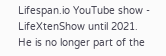Lifespan.io YouTube show - LifeXtenShow until 2021. He is no longer part of the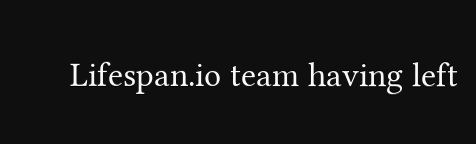Lifespan.io team having left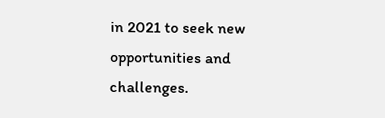in 2021 to seek new opportunities and challenges.